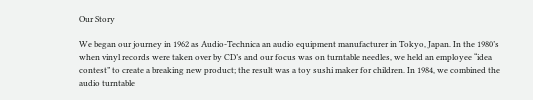Our Story

We began our journey in 1962 as Audio-Technica an audio equipment manufacturer in Tokyo, Japan. In the 1980’s when vinyl records were taken over by CD’s and our focus was on turntable needles, we held an employee “idea contest” to create a breaking new product; the result was a toy sushi maker for children. In 1984, we combined the audio turntable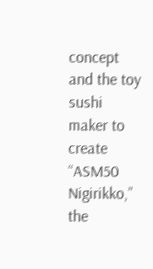concept and the toy sushi maker to create “ASM50 Nigirikko,” the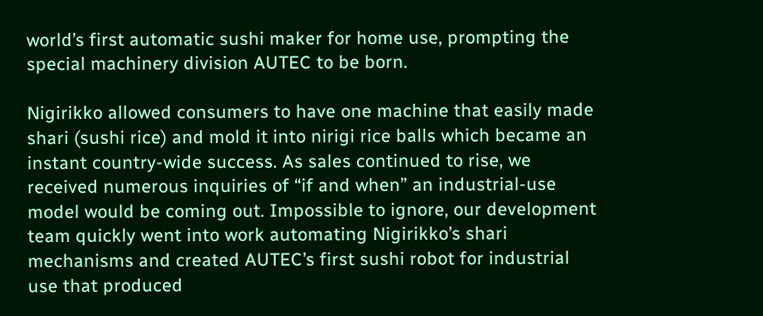world’s first automatic sushi maker for home use, prompting the special machinery division AUTEC to be born.

Nigirikko allowed consumers to have one machine that easily made shari (sushi rice) and mold it into nirigi rice balls which became an instant country-wide success. As sales continued to rise, we received numerous inquiries of “if and when” an industrial-use model would be coming out. Impossible to ignore, our development team quickly went into work automating Nigirikko’s shari mechanisms and created AUTEC’s first sushi robot for industrial use that produced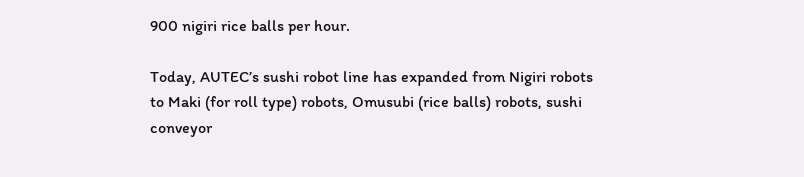900 nigiri rice balls per hour.

Today, AUTEC’s sushi robot line has expanded from Nigiri robots to Maki (for roll type) robots, Omusubi (rice balls) robots, sushi conveyor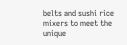belts and sushi rice mixers to meet the unique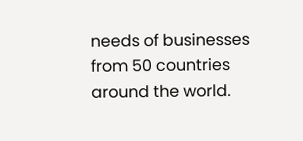needs of businesses from 50 countries around the world.